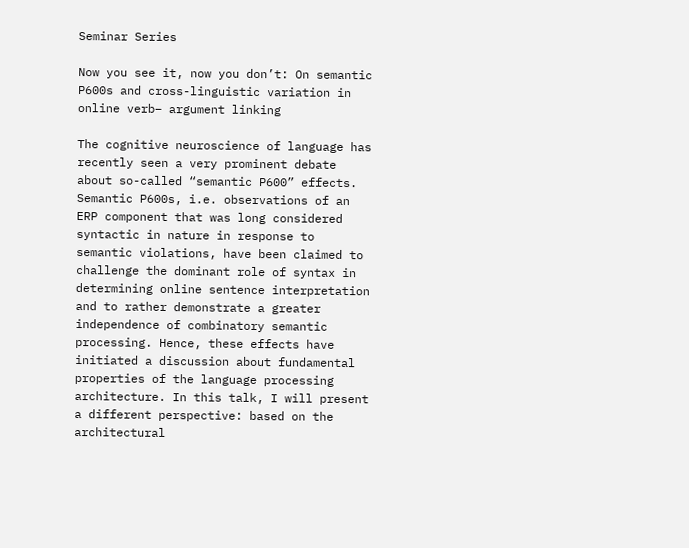Seminar Series

Now you see it, now you don’t: On semantic P600s and cross-linguistic variation in online verb– argument linking

The cognitive neuroscience of language has recently seen a very prominent debate about so-called “semantic P600” effects. Semantic P600s, i.e. observations of an ERP component that was long considered syntactic in nature in response to semantic violations, have been claimed to challenge the dominant role of syntax in determining online sentence interpretation and to rather demonstrate a greater independence of combinatory semantic processing. Hence, these effects have initiated a discussion about fundamental properties of the language processing architecture. In this talk, I will present a different perspective: based on the architectural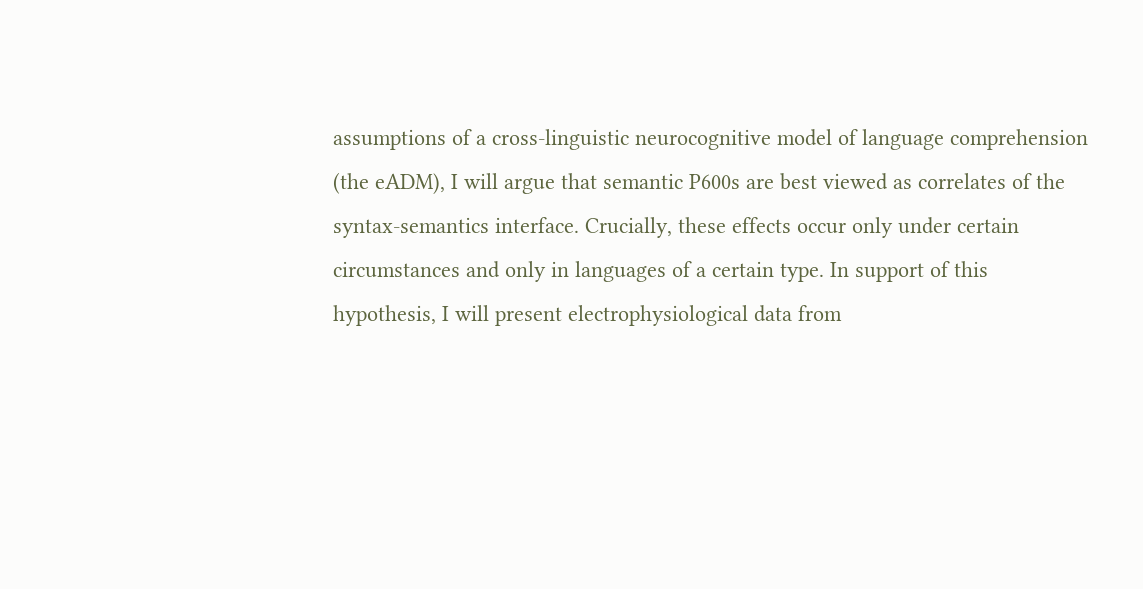assumptions of a cross-linguistic neurocognitive model of language comprehension (the eADM), I will argue that semantic P600s are best viewed as correlates of the syntax-semantics interface. Crucially, these effects occur only under certain circumstances and only in languages of a certain type. In support of this hypothesis, I will present electrophysiological data from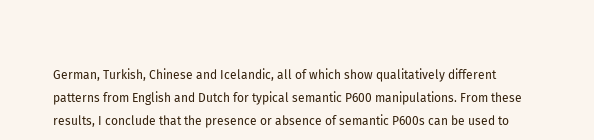German, Turkish, Chinese and Icelandic, all of which show qualitatively different patterns from English and Dutch for typical semantic P600 manipulations. From these results, I conclude that the presence or absence of semantic P600s can be used to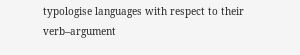typologise languages with respect to their verb–argument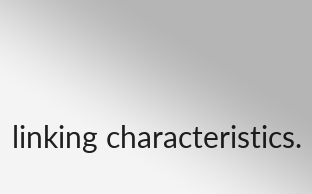linking characteristics.